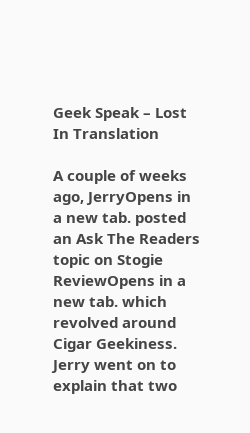Geek Speak – Lost In Translation

A couple of weeks ago, JerryOpens in a new tab. posted an Ask The Readers topic on Stogie ReviewOpens in a new tab. which revolved around Cigar Geekiness. Jerry went on to explain that two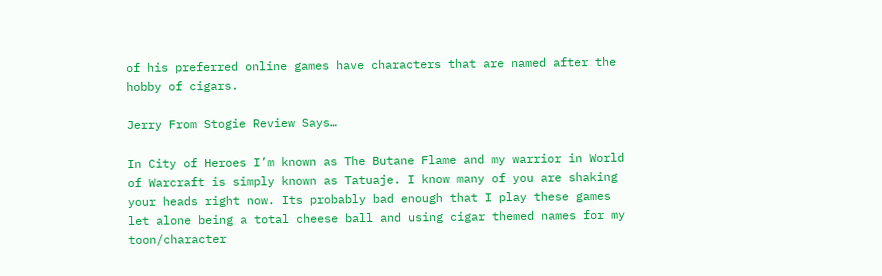of his preferred online games have characters that are named after the hobby of cigars.

Jerry From Stogie Review Says…

In City of Heroes I’m known as The Butane Flame and my warrior in World of Warcraft is simply known as Tatuaje. I know many of you are shaking your heads right now. Its probably bad enough that I play these games let alone being a total cheese ball and using cigar themed names for my toon/character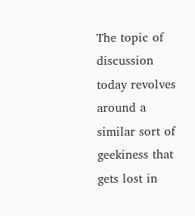The topic of discussion today revolves around a similar sort of geekiness that gets lost in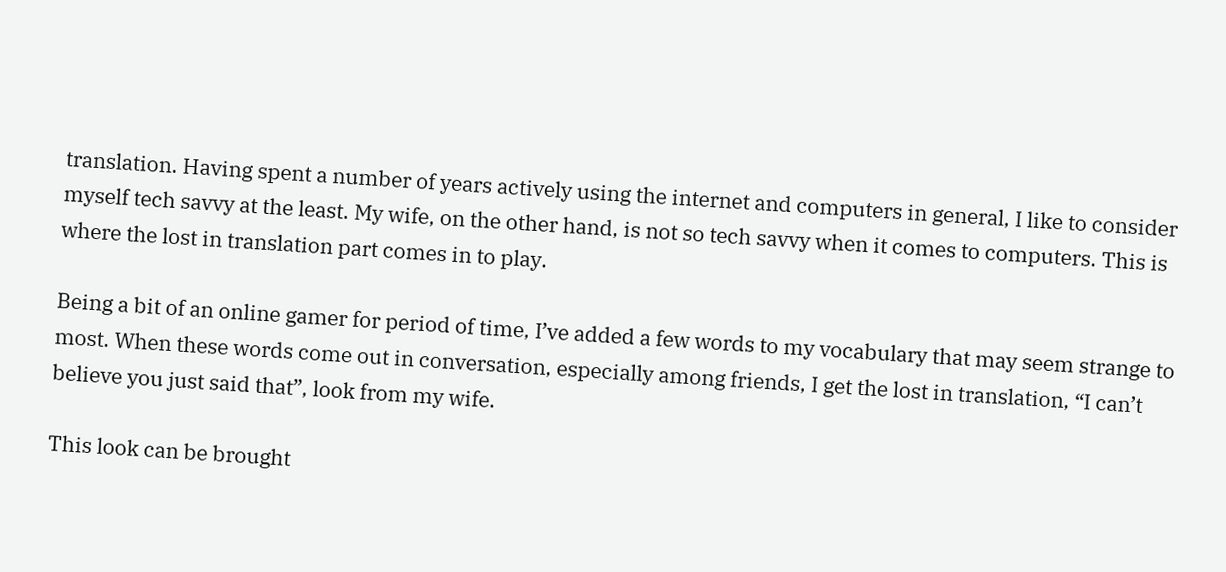translation. Having spent a number of years actively using the internet and computers in general, I like to consider myself tech savvy at the least. My wife, on the other hand, is not so tech savvy when it comes to computers. This is where the lost in translation part comes in to play.

Being a bit of an online gamer for period of time, I’ve added a few words to my vocabulary that may seem strange to most. When these words come out in conversation, especially among friends, I get the lost in translation, “I can’t believe you just said that”, look from my wife.

This look can be brought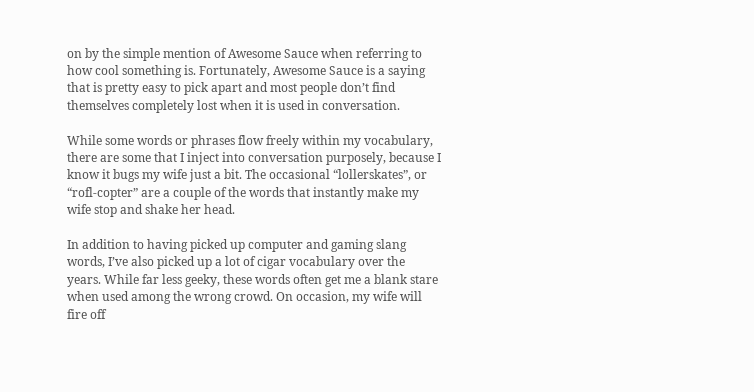on by the simple mention of Awesome Sauce when referring to how cool something is. Fortunately, Awesome Sauce is a saying that is pretty easy to pick apart and most people don’t find themselves completely lost when it is used in conversation.

While some words or phrases flow freely within my vocabulary, there are some that I inject into conversation purposely, because I know it bugs my wife just a bit. The occasional “lollerskates”, or “rofl-copter” are a couple of the words that instantly make my wife stop and shake her head.

In addition to having picked up computer and gaming slang words, I’ve also picked up a lot of cigar vocabulary over the years. While far less geeky, these words often get me a blank stare when used among the wrong crowd. On occasion, my wife will fire off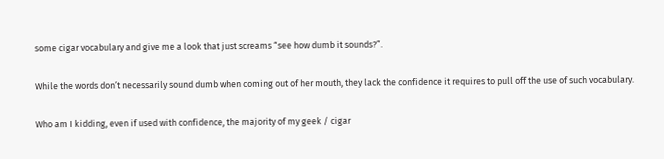some cigar vocabulary and give me a look that just screams “see how dumb it sounds?”.

While the words don’t necessarily sound dumb when coming out of her mouth, they lack the confidence it requires to pull off the use of such vocabulary.

Who am I kidding, even if used with confidence, the majority of my geek / cigar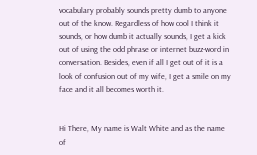vocabulary probably sounds pretty dumb to anyone out of the know. Regardless of how cool I think it sounds, or how dumb it actually sounds, I get a kick out of using the odd phrase or internet buzz-word in conversation. Besides, even if all I get out of it is a look of confusion out of my wife, I get a smile on my face and it all becomes worth it.


Hi There, My name is Walt White and as the name of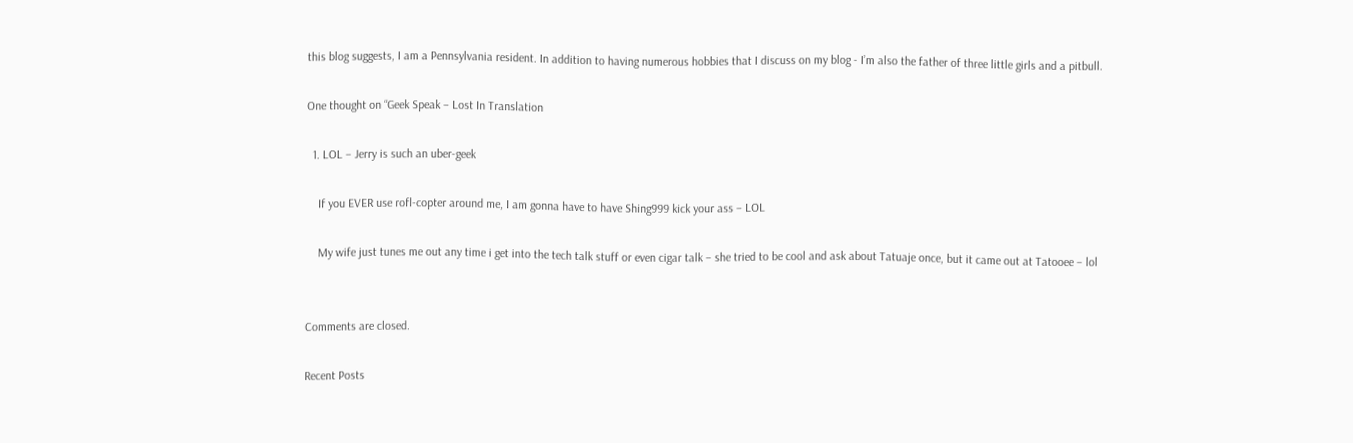this blog suggests, I am a Pennsylvania resident. In addition to having numerous hobbies that I discuss on my blog - I’m also the father of three little girls and a pitbull.

One thought on “Geek Speak – Lost In Translation

  1. LOL – Jerry is such an uber-geek

    If you EVER use rofl-copter around me, I am gonna have to have Shing999 kick your ass – LOL

    My wife just tunes me out any time i get into the tech talk stuff or even cigar talk – she tried to be cool and ask about Tatuaje once, but it came out at Tatooee – lol


Comments are closed.

Recent Posts